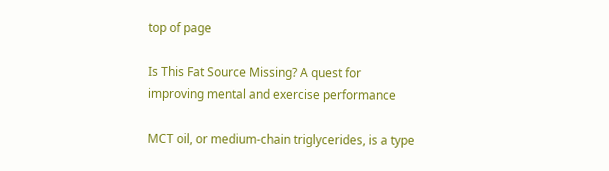top of page

Is This Fat Source Missing? A quest for improving mental and exercise performance

MCT oil, or medium-chain triglycerides, is a type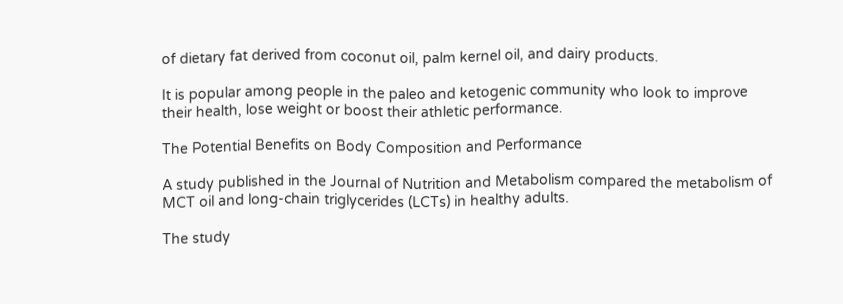of dietary fat derived from coconut oil, palm kernel oil, and dairy products.

It is popular among people in the paleo and ketogenic community who look to improve their health, lose weight or boost their athletic performance.

The Potential Benefits on Body Composition and Performance

A study published in the Journal of Nutrition and Metabolism compared the metabolism of MCT oil and long-chain triglycerides (LCTs) in healthy adults.

The study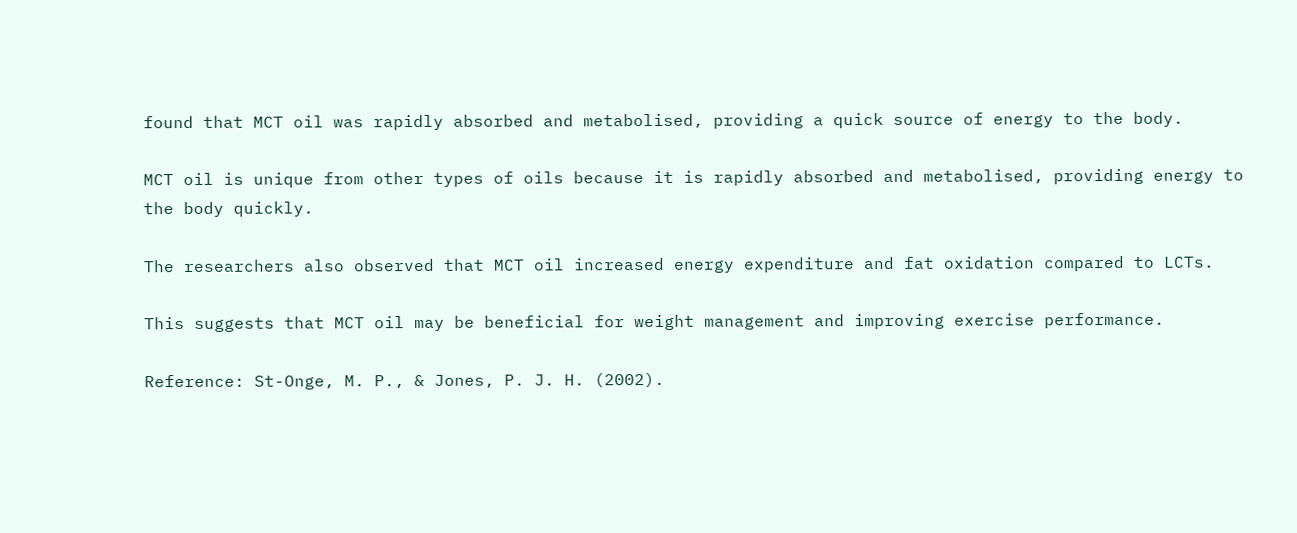found that MCT oil was rapidly absorbed and metabolised, providing a quick source of energy to the body.

MCT oil is unique from other types of oils because it is rapidly absorbed and metabolised, providing energy to the body quickly.

The researchers also observed that MCT oil increased energy expenditure and fat oxidation compared to LCTs.

This suggests that MCT oil may be beneficial for weight management and improving exercise performance.

Reference: St-Onge, M. P., & Jones, P. J. H. (2002).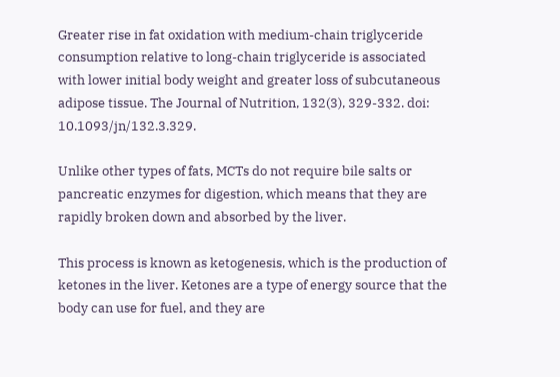Greater rise in fat oxidation with medium-chain triglyceride consumption relative to long-chain triglyceride is associated with lower initial body weight and greater loss of subcutaneous adipose tissue. The Journal of Nutrition, 132(3), 329-332. doi: 10.1093/jn/132.3.329.

Unlike other types of fats, MCTs do not require bile salts or pancreatic enzymes for digestion, which means that they are rapidly broken down and absorbed by the liver.

This process is known as ketogenesis, which is the production of ketones in the liver. Ketones are a type of energy source that the body can use for fuel, and they are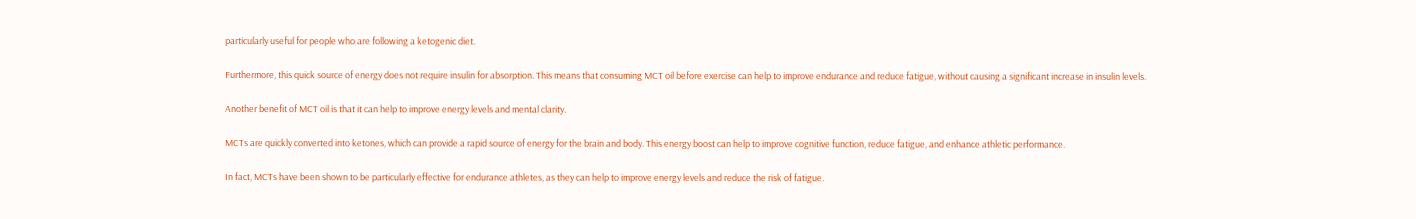particularly useful for people who are following a ketogenic diet.

Furthermore, this quick source of energy does not require insulin for absorption. This means that consuming MCT oil before exercise can help to improve endurance and reduce fatigue, without causing a significant increase in insulin levels.

Another benefit of MCT oil is that it can help to improve energy levels and mental clarity.

MCTs are quickly converted into ketones, which can provide a rapid source of energy for the brain and body. This energy boost can help to improve cognitive function, reduce fatigue, and enhance athletic performance.

In fact, MCTs have been shown to be particularly effective for endurance athletes, as they can help to improve energy levels and reduce the risk of fatigue.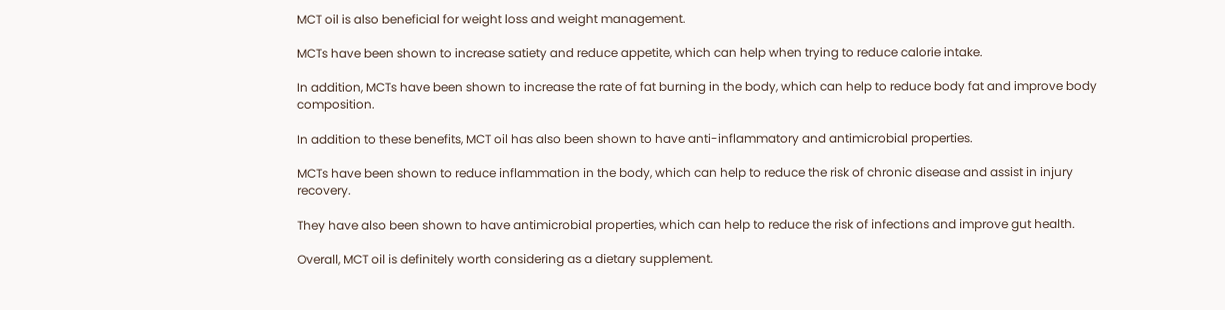MCT oil is also beneficial for weight loss and weight management.

MCTs have been shown to increase satiety and reduce appetite, which can help when trying to reduce calorie intake.

In addition, MCTs have been shown to increase the rate of fat burning in the body, which can help to reduce body fat and improve body composition.

In addition to these benefits, MCT oil has also been shown to have anti-inflammatory and antimicrobial properties.

MCTs have been shown to reduce inflammation in the body, which can help to reduce the risk of chronic disease and assist in injury recovery.

They have also been shown to have antimicrobial properties, which can help to reduce the risk of infections and improve gut health.

Overall, MCT oil is definitely worth considering as a dietary supplement.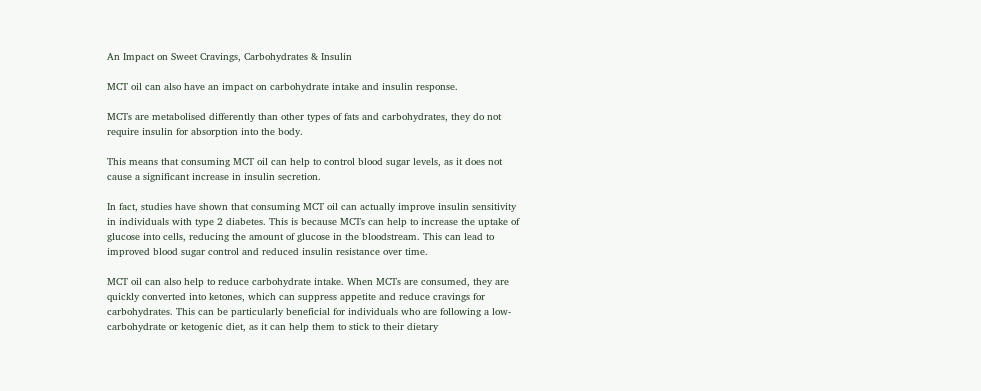An Impact on Sweet Cravings, Carbohydrates & Insulin

MCT oil can also have an impact on carbohydrate intake and insulin response.

MCTs are metabolised differently than other types of fats and carbohydrates, they do not require insulin for absorption into the body.

This means that consuming MCT oil can help to control blood sugar levels, as it does not cause a significant increase in insulin secretion.

In fact, studies have shown that consuming MCT oil can actually improve insulin sensitivity in individuals with type 2 diabetes. This is because MCTs can help to increase the uptake of glucose into cells, reducing the amount of glucose in the bloodstream. This can lead to improved blood sugar control and reduced insulin resistance over time.

MCT oil can also help to reduce carbohydrate intake. When MCTs are consumed, they are quickly converted into ketones, which can suppress appetite and reduce cravings for carbohydrates. This can be particularly beneficial for individuals who are following a low-carbohydrate or ketogenic diet, as it can help them to stick to their dietary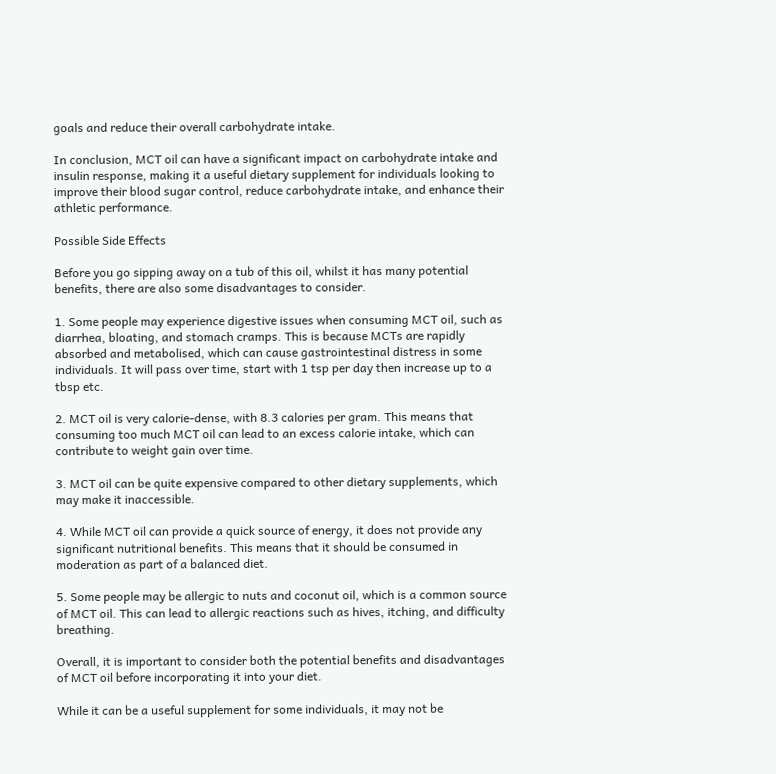goals and reduce their overall carbohydrate intake.

In conclusion, MCT oil can have a significant impact on carbohydrate intake and insulin response, making it a useful dietary supplement for individuals looking to improve their blood sugar control, reduce carbohydrate intake, and enhance their athletic performance.

Possible Side Effects

Before you go sipping away on a tub of this oil, whilst it has many potential benefits, there are also some disadvantages to consider.

1. Some people may experience digestive issues when consuming MCT oil, such as diarrhea, bloating, and stomach cramps. This is because MCTs are rapidly absorbed and metabolised, which can cause gastrointestinal distress in some individuals. It will pass over time, start with 1 tsp per day then increase up to a tbsp etc.

2. MCT oil is very calorie-dense, with 8.3 calories per gram. This means that consuming too much MCT oil can lead to an excess calorie intake, which can contribute to weight gain over time.

3. MCT oil can be quite expensive compared to other dietary supplements, which may make it inaccessible.

4. While MCT oil can provide a quick source of energy, it does not provide any significant nutritional benefits. This means that it should be consumed in moderation as part of a balanced diet.

5. Some people may be allergic to nuts and coconut oil, which is a common source of MCT oil. This can lead to allergic reactions such as hives, itching, and difficulty breathing.

Overall, it is important to consider both the potential benefits and disadvantages of MCT oil before incorporating it into your diet.

While it can be a useful supplement for some individuals, it may not be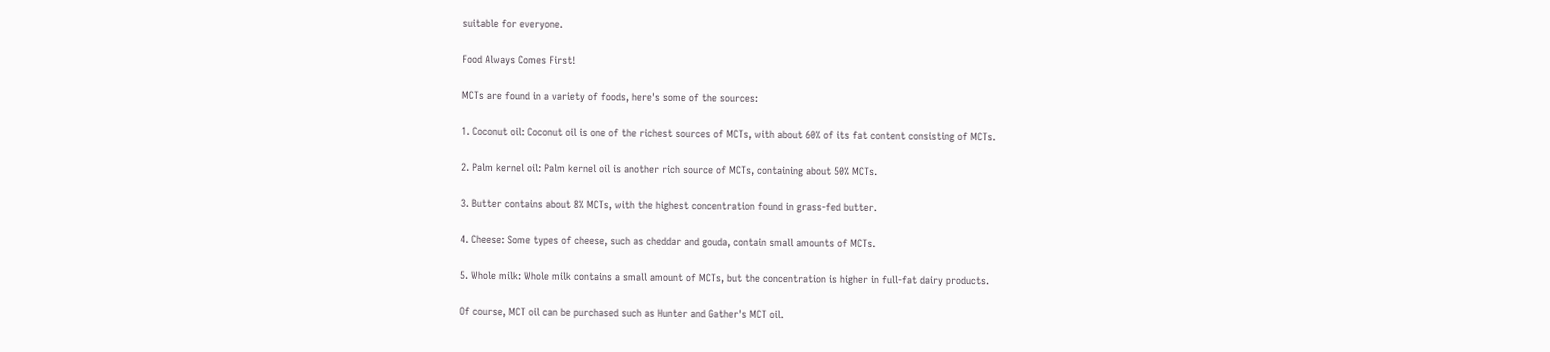suitable for everyone.

Food Always Comes First!

MCTs are found in a variety of foods, here's some of the sources:

1. Coconut oil: Coconut oil is one of the richest sources of MCTs, with about 60% of its fat content consisting of MCTs.

2. Palm kernel oil: Palm kernel oil is another rich source of MCTs, containing about 50% MCTs.

3. Butter contains about 8% MCTs, with the highest concentration found in grass-fed butter.

4. Cheese: Some types of cheese, such as cheddar and gouda, contain small amounts of MCTs.

5. Whole milk: Whole milk contains a small amount of MCTs, but the concentration is higher in full-fat dairy products.

Of course, MCT oil can be purchased such as Hunter and Gather's MCT oil.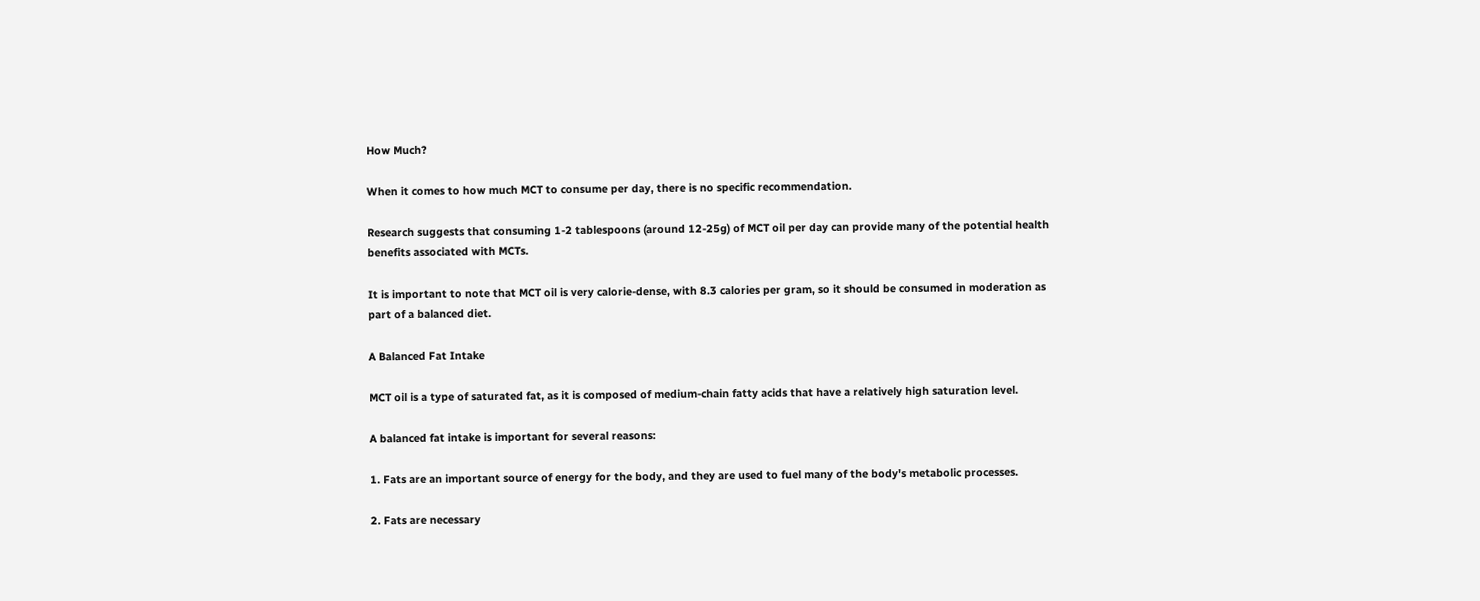How Much?

When it comes to how much MCT to consume per day, there is no specific recommendation.

Research suggests that consuming 1-2 tablespoons (around 12-25g) of MCT oil per day can provide many of the potential health benefits associated with MCTs.

It is important to note that MCT oil is very calorie-dense, with 8.3 calories per gram, so it should be consumed in moderation as part of a balanced diet.

A Balanced Fat Intake

MCT oil is a type of saturated fat, as it is composed of medium-chain fatty acids that have a relatively high saturation level.

A balanced fat intake is important for several reasons:

1. Fats are an important source of energy for the body, and they are used to fuel many of the body's metabolic processes.

2. Fats are necessary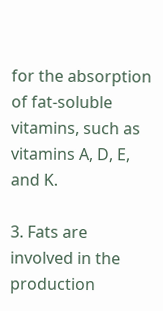for the absorption of fat-soluble vitamins, such as vitamins A, D, E, and K.

3. Fats are involved in the production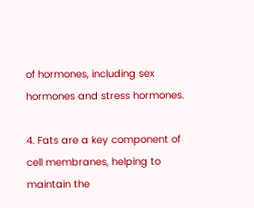of hormones, including sex hormones and stress hormones.

4. Fats are a key component of cell membranes, helping to maintain the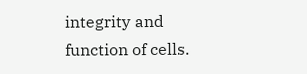integrity and function of cells.